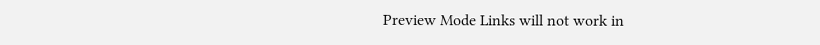Preview Mode Links will not work in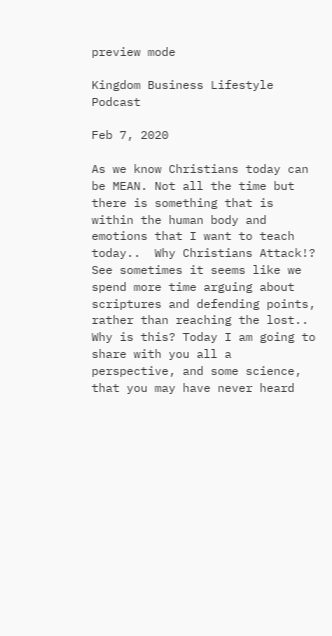preview mode

Kingdom Business Lifestyle Podcast

Feb 7, 2020

As we know Christians today can be MEAN. Not all the time but there is something that is within the human body and emotions that I want to teach today..  Why Christians Attack!? See sometimes it seems like we spend more time arguing about scriptures and defending points, rather than reaching the lost.. Why is this? Today I am going to share with you all a perspective, and some science, that you may have never heard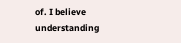of. I believe understanding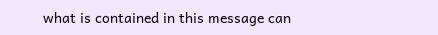what is contained in this message can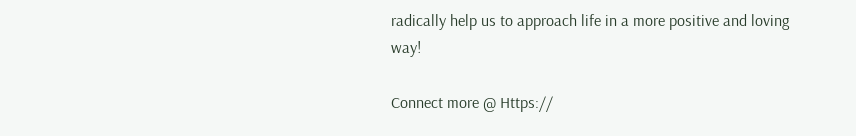radically help us to approach life in a more positive and loving way!

Connect more @ Https://